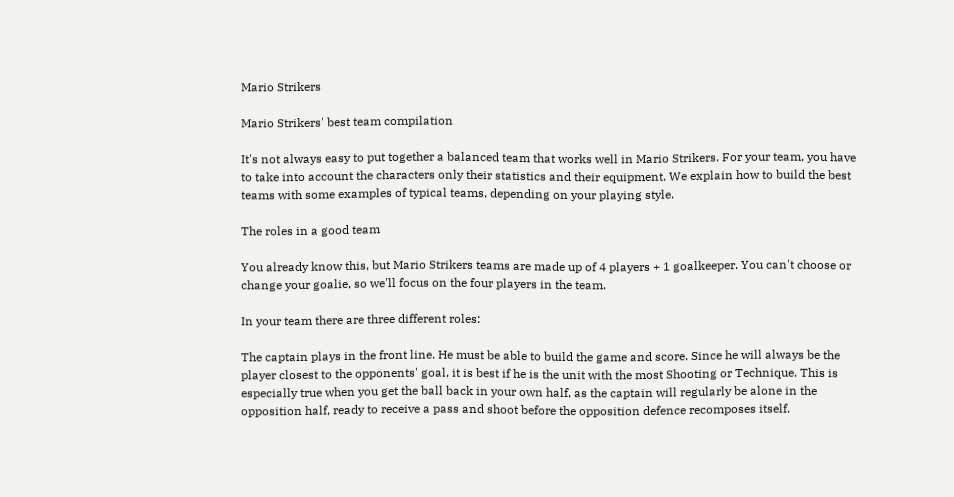Mario Strikers

Mario Strikers' best team compilation

It's not always easy to put together a balanced team that works well in Mario Strikers. For your team, you have to take into account the characters only their statistics and their equipment. We explain how to build the best teams with some examples of typical teams, depending on your playing style.

The roles in a good team

You already know this, but Mario Strikers teams are made up of 4 players + 1 goalkeeper. You can't choose or change your goalie, so we'll focus on the four players in the team.

In your team there are three different roles:

The captain plays in the front line. He must be able to build the game and score. Since he will always be the player closest to the opponents' goal, it is best if he is the unit with the most Shooting or Technique. This is especially true when you get the ball back in your own half, as the captain will regularly be alone in the opposition half, ready to receive a pass and shoot before the opposition defence recomposes itself.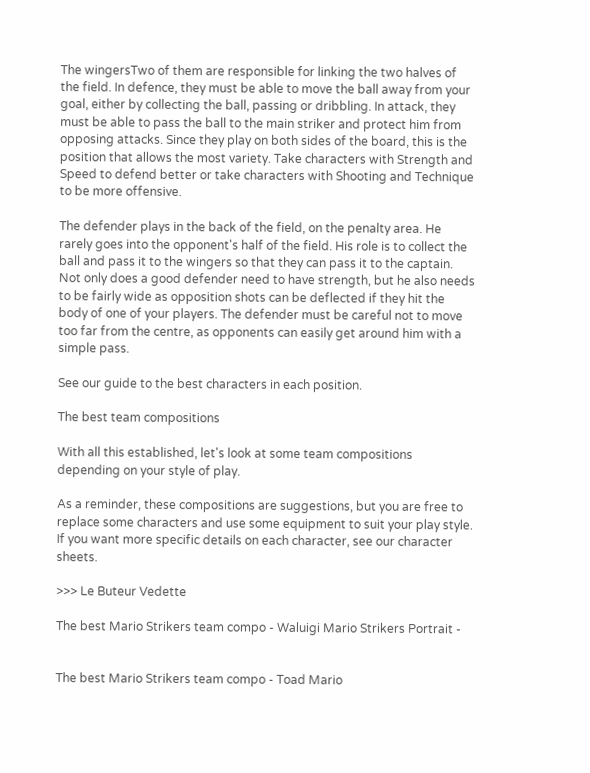The wingersTwo of them are responsible for linking the two halves of the field. In defence, they must be able to move the ball away from your goal, either by collecting the ball, passing or dribbling. In attack, they must be able to pass the ball to the main striker and protect him from opposing attacks. Since they play on both sides of the board, this is the position that allows the most variety. Take characters with Strength and Speed to defend better or take characters with Shooting and Technique to be more offensive.

The defender plays in the back of the field, on the penalty area. He rarely goes into the opponent's half of the field. His role is to collect the ball and pass it to the wingers so that they can pass it to the captain. Not only does a good defender need to have strength, but he also needs to be fairly wide as opposition shots can be deflected if they hit the body of one of your players. The defender must be careful not to move too far from the centre, as opponents can easily get around him with a simple pass.

See our guide to the best characters in each position.

The best team compositions

With all this established, let's look at some team compositions depending on your style of play.

As a reminder, these compositions are suggestions, but you are free to replace some characters and use some equipment to suit your play style. If you want more specific details on each character, see our character sheets.

>>> Le Buteur Vedette

The best Mario Strikers team compo - Waluigi Mario Strikers Portrait -


The best Mario Strikers team compo - Toad Mario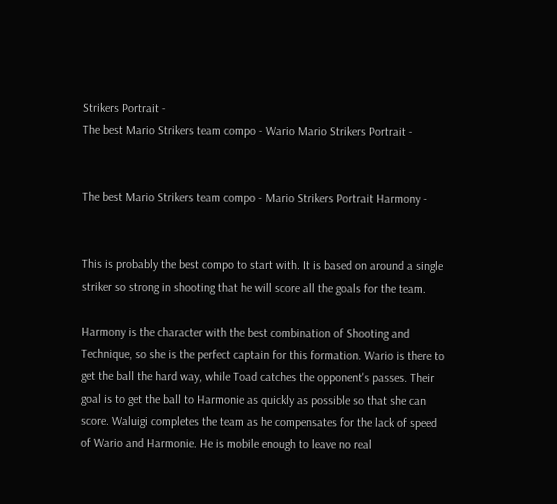Strikers Portrait -
The best Mario Strikers team compo - Wario Mario Strikers Portrait -


The best Mario Strikers team compo - Mario Strikers Portrait Harmony -


This is probably the best compo to start with. It is based on around a single striker so strong in shooting that he will score all the goals for the team.

Harmony is the character with the best combination of Shooting and Technique, so she is the perfect captain for this formation. Wario is there to get the ball the hard way, while Toad catches the opponent's passes. Their goal is to get the ball to Harmonie as quickly as possible so that she can score. Waluigi completes the team as he compensates for the lack of speed of Wario and Harmonie. He is mobile enough to leave no real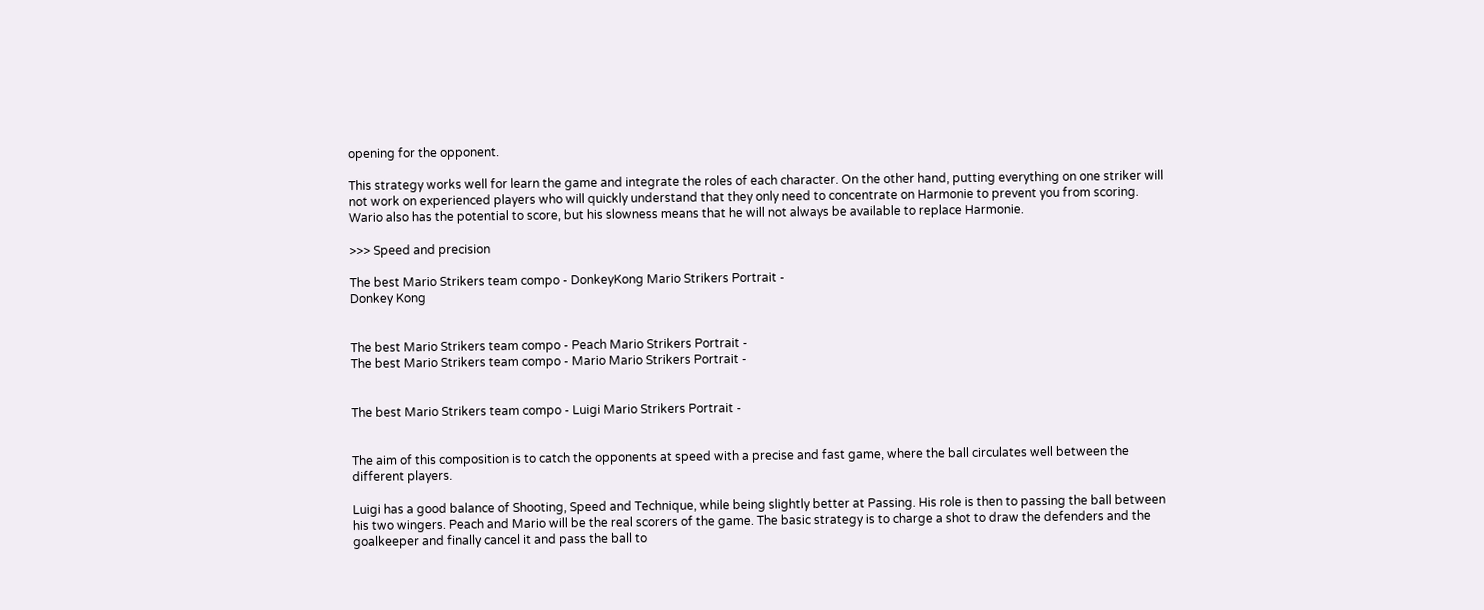opening for the opponent.

This strategy works well for learn the game and integrate the roles of each character. On the other hand, putting everything on one striker will not work on experienced players who will quickly understand that they only need to concentrate on Harmonie to prevent you from scoring. Wario also has the potential to score, but his slowness means that he will not always be available to replace Harmonie.

>>> Speed and precision

The best Mario Strikers team compo - DonkeyKong Mario Strikers Portrait -
Donkey Kong


The best Mario Strikers team compo - Peach Mario Strikers Portrait -
The best Mario Strikers team compo - Mario Mario Strikers Portrait -


The best Mario Strikers team compo - Luigi Mario Strikers Portrait -


The aim of this composition is to catch the opponents at speed with a precise and fast game, where the ball circulates well between the different players.

Luigi has a good balance of Shooting, Speed and Technique, while being slightly better at Passing. His role is then to passing the ball between his two wingers. Peach and Mario will be the real scorers of the game. The basic strategy is to charge a shot to draw the defenders and the goalkeeper and finally cancel it and pass the ball to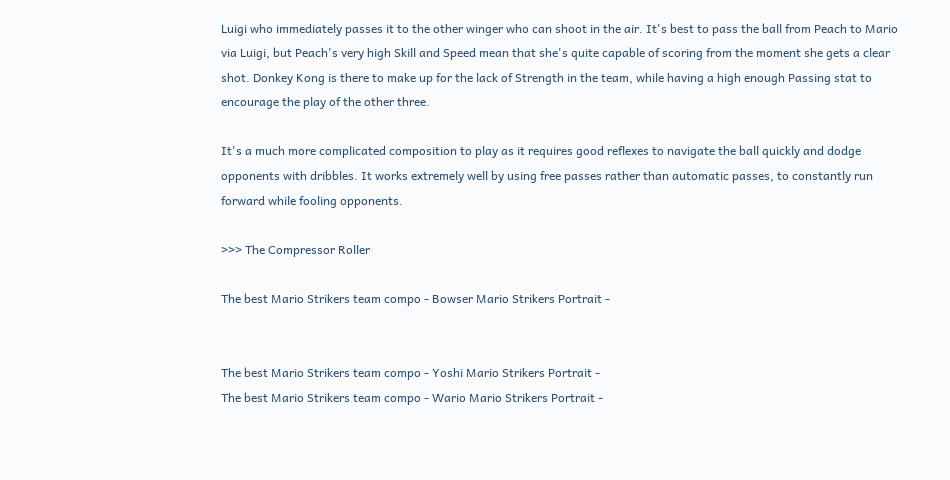Luigi who immediately passes it to the other winger who can shoot in the air. It's best to pass the ball from Peach to Mario via Luigi, but Peach's very high Skill and Speed mean that she's quite capable of scoring from the moment she gets a clear shot. Donkey Kong is there to make up for the lack of Strength in the team, while having a high enough Passing stat to encourage the play of the other three.

It's a much more complicated composition to play as it requires good reflexes to navigate the ball quickly and dodge opponents with dribbles. It works extremely well by using free passes rather than automatic passes, to constantly run forward while fooling opponents.

>>> The Compressor Roller

The best Mario Strikers team compo - Bowser Mario Strikers Portrait -


The best Mario Strikers team compo - Yoshi Mario Strikers Portrait -
The best Mario Strikers team compo - Wario Mario Strikers Portrait -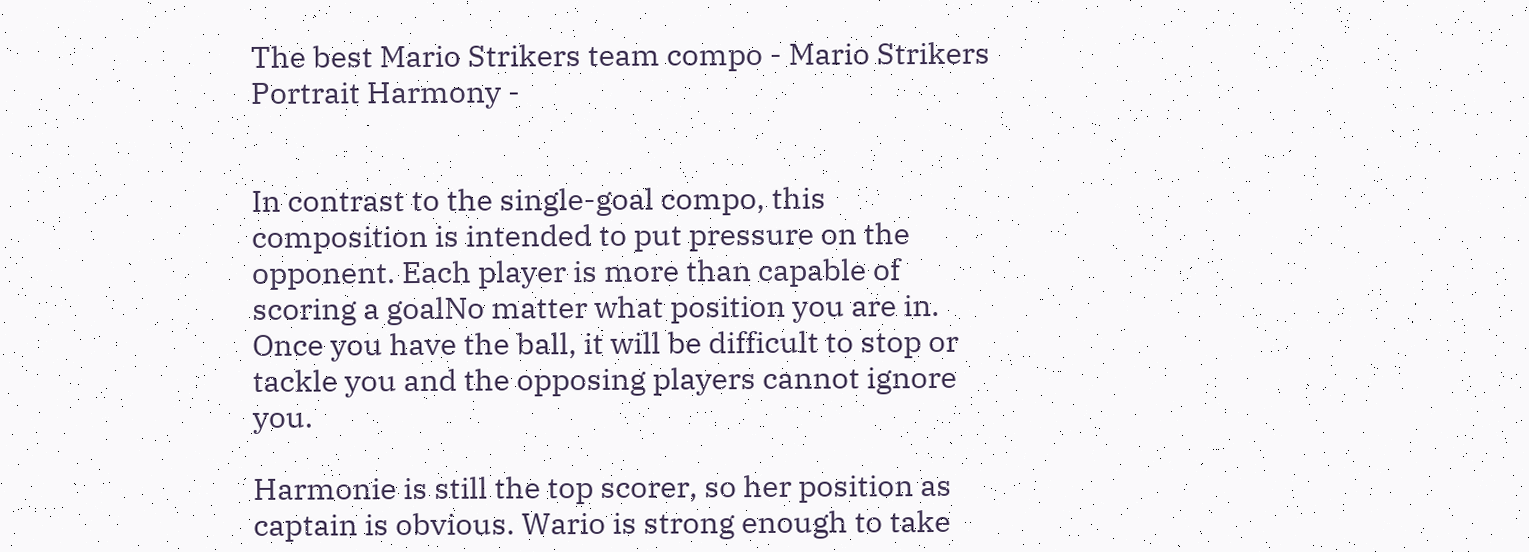The best Mario Strikers team compo - Mario Strikers Portrait Harmony -


In contrast to the single-goal compo, this composition is intended to put pressure on the opponent. Each player is more than capable of scoring a goalNo matter what position you are in. Once you have the ball, it will be difficult to stop or tackle you and the opposing players cannot ignore you.

Harmonie is still the top scorer, so her position as captain is obvious. Wario is strong enough to take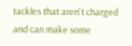tackles that aren't charged and can make some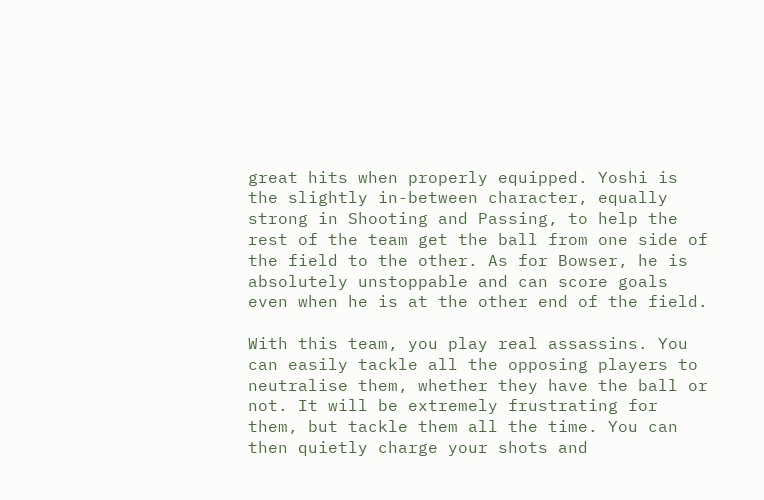great hits when properly equipped. Yoshi is the slightly in-between character, equally strong in Shooting and Passing, to help the rest of the team get the ball from one side of the field to the other. As for Bowser, he is absolutely unstoppable and can score goals even when he is at the other end of the field.

With this team, you play real assassins. You can easily tackle all the opposing players to neutralise them, whether they have the ball or not. It will be extremely frustrating for them, but tackle them all the time. You can then quietly charge your shots and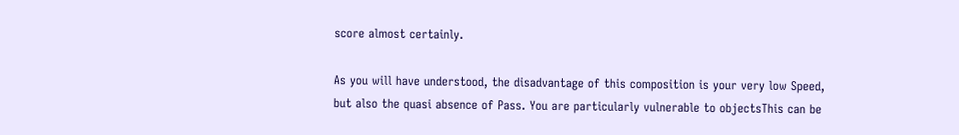score almost certainly.

As you will have understood, the disadvantage of this composition is your very low Speed, but also the quasi absence of Pass. You are particularly vulnerable to objectsThis can be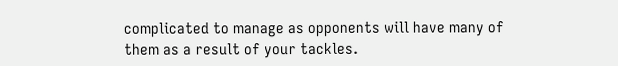complicated to manage as opponents will have many of them as a result of your tackles.